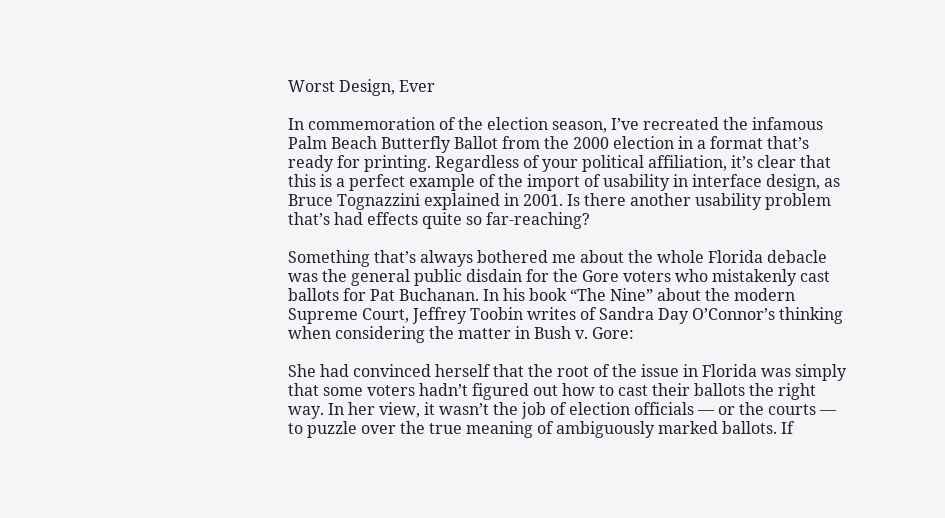Worst Design, Ever

In commemoration of the election season, I’ve recreated the infamous Palm Beach Butterfly Ballot from the 2000 election in a format that’s ready for printing. Regardless of your political affiliation, it’s clear that this is a perfect example of the import of usability in interface design, as Bruce Tognazzini explained in 2001. Is there another usability problem that’s had effects quite so far-reaching?

Something that’s always bothered me about the whole Florida debacle was the general public disdain for the Gore voters who mistakenly cast ballots for Pat Buchanan. In his book “The Nine” about the modern Supreme Court, Jeffrey Toobin writes of Sandra Day O’Connor’s thinking when considering the matter in Bush v. Gore:

She had convinced herself that the root of the issue in Florida was simply that some voters hadn’t figured out how to cast their ballots the right way. In her view, it wasn’t the job of election officials — or the courts — to puzzle over the true meaning of ambiguously marked ballots. If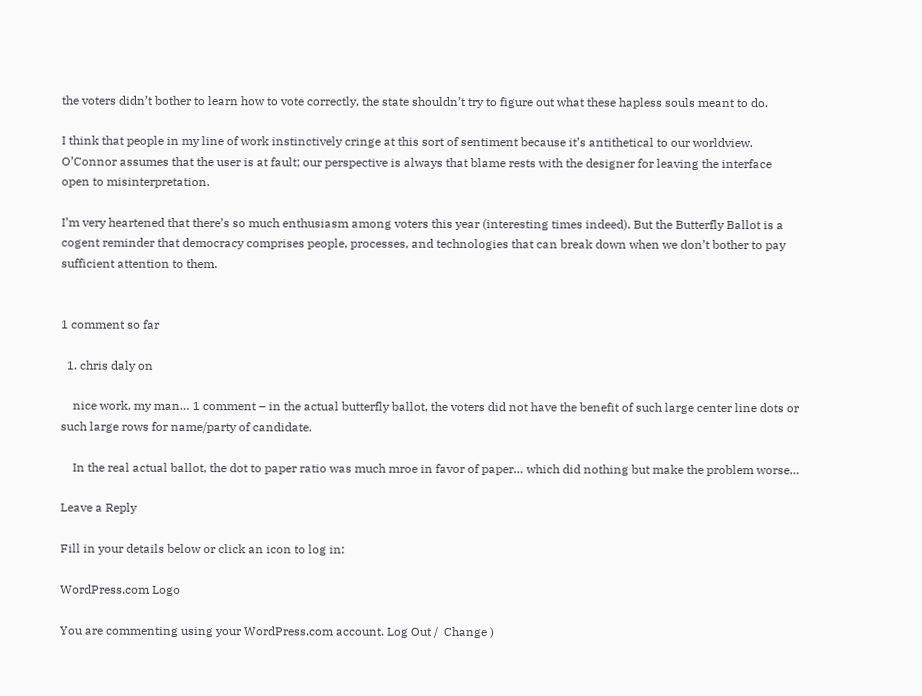the voters didn’t bother to learn how to vote correctly, the state shouldn’t try to figure out what these hapless souls meant to do.

I think that people in my line of work instinctively cringe at this sort of sentiment because it’s antithetical to our worldview. O’Connor assumes that the user is at fault; our perspective is always that blame rests with the designer for leaving the interface open to misinterpretation.

I’m very heartened that there’s so much enthusiasm among voters this year (interesting times indeed). But the Butterfly Ballot is a cogent reminder that democracy comprises people, processes, and technologies that can break down when we don’t bother to pay sufficient attention to them.


1 comment so far

  1. chris daly on

    nice work, my man… 1 comment – in the actual butterfly ballot, the voters did not have the benefit of such large center line dots or such large rows for name/party of candidate.

    In the real actual ballot, the dot to paper ratio was much mroe in favor of paper… which did nothing but make the problem worse…

Leave a Reply

Fill in your details below or click an icon to log in:

WordPress.com Logo

You are commenting using your WordPress.com account. Log Out /  Change )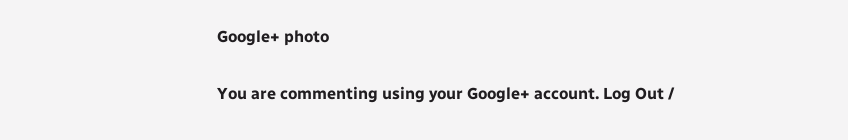Google+ photo

You are commenting using your Google+ account. Log Out /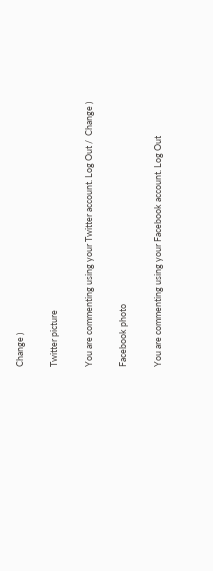Change )

Twitter picture

You are commenting using your Twitter account. Log Out /  Change )

Facebook photo

You are commenting using your Facebook account. Log Out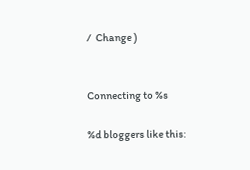/  Change )


Connecting to %s

%d bloggers like this: